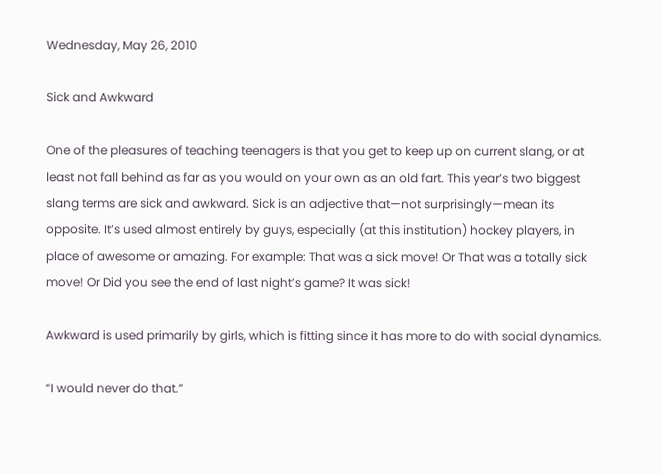Wednesday, May 26, 2010

Sick and Awkward

One of the pleasures of teaching teenagers is that you get to keep up on current slang, or at least not fall behind as far as you would on your own as an old fart. This year’s two biggest slang terms are sick and awkward. Sick is an adjective that—not surprisingly—mean its opposite. It’s used almost entirely by guys, especially (at this institution) hockey players, in place of awesome or amazing. For example: That was a sick move! Or That was a totally sick move! Or Did you see the end of last night’s game? It was sick!

Awkward is used primarily by girls, which is fitting since it has more to do with social dynamics.

“I would never do that.”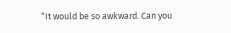“It would be so awkward. Can you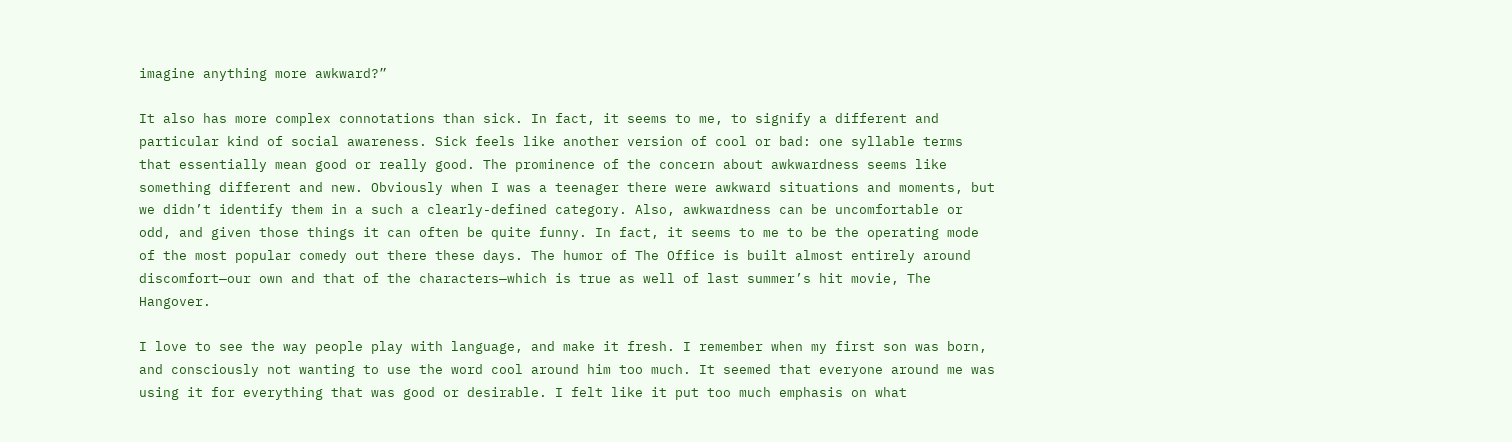imagine anything more awkward?”

It also has more complex connotations than sick. In fact, it seems to me, to signify a different and particular kind of social awareness. Sick feels like another version of cool or bad: one syllable terms that essentially mean good or really good. The prominence of the concern about awkwardness seems like something different and new. Obviously when I was a teenager there were awkward situations and moments, but we didn’t identify them in a such a clearly-defined category. Also, awkwardness can be uncomfortable or odd, and given those things it can often be quite funny. In fact, it seems to me to be the operating mode of the most popular comedy out there these days. The humor of The Office is built almost entirely around discomfort—our own and that of the characters—which is true as well of last summer’s hit movie, The Hangover.

I love to see the way people play with language, and make it fresh. I remember when my first son was born, and consciously not wanting to use the word cool around him too much. It seemed that everyone around me was using it for everything that was good or desirable. I felt like it put too much emphasis on what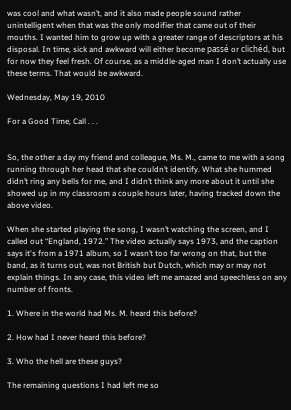was cool and what wasn’t, and it also made people sound rather unintelligent when that was the only modifier that came out of their mouths. I wanted him to grow up with a greater range of descriptors at his disposal. In time, sick and awkward will either become passé or clichéd, but for now they feel fresh. Of course, as a middle-aged man I don’t actually use these terms. That would be awkward.

Wednesday, May 19, 2010

For a Good Time, Call . . .


So, the other a day my friend and colleague, Ms. M., came to me with a song running through her head that she couldn’t identify. What she hummed didn’t ring any bells for me, and I didn’t think any more about it until she showed up in my classroom a couple hours later, having tracked down the above video.

When she started playing the song, I wasn’t watching the screen, and I called out “England, 1972.” The video actually says 1973, and the caption says it's from a 1971 album, so I wasn’t too far wrong on that, but the band, as it turns out, was not British but Dutch, which may or may not explain things. In any case, this video left me amazed and speechless on any number of fronts.

1. Where in the world had Ms. M. heard this before?

2. How had I never heard this before?

3. Who the hell are these guys?

The remaining questions I had left me so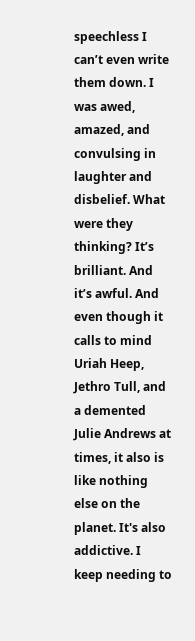speechless I can’t even write them down. I was awed, amazed, and convulsing in laughter and disbelief. What were they thinking? It’s brilliant. And it’s awful. And even though it calls to mind Uriah Heep, Jethro Tull, and a demented Julie Andrews at times, it also is like nothing else on the planet. It's also addictive. I keep needing to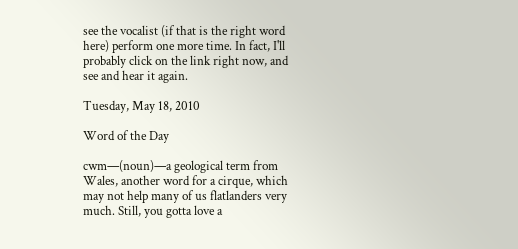see the vocalist (if that is the right word here) perform one more time. In fact, I'll probably click on the link right now, and see and hear it again.

Tuesday, May 18, 2010

Word of the Day

cwm—(noun)—a geological term from Wales, another word for a cirque, which may not help many of us flatlanders very much. Still, you gotta love a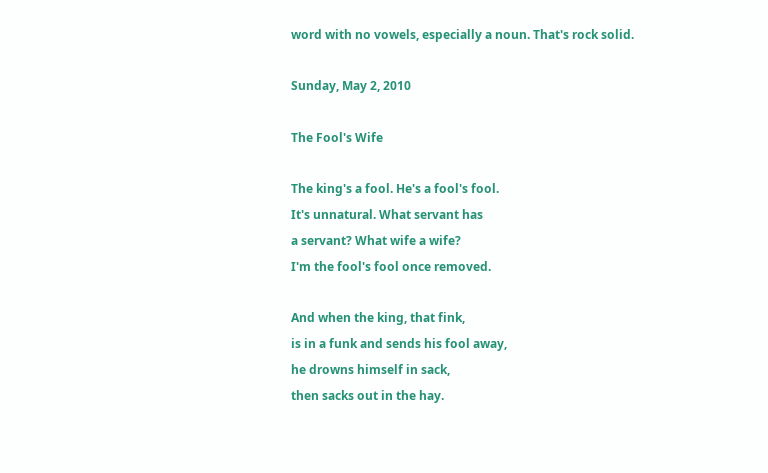word with no vowels, especially a noun. That's rock solid.

Sunday, May 2, 2010

The Fool's Wife

The king's a fool. He's a fool's fool.
It's unnatural. What servant has
a servant? What wife a wife?
I'm the fool's fool once removed.

And when the king, that fink,
is in a funk and sends his fool away,
he drowns himself in sack,
then sacks out in the hay.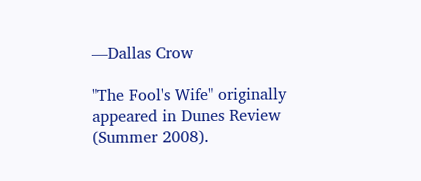—Dallas Crow

"The Fool's Wife" originally appeared in Dunes Review (Summer 2008).